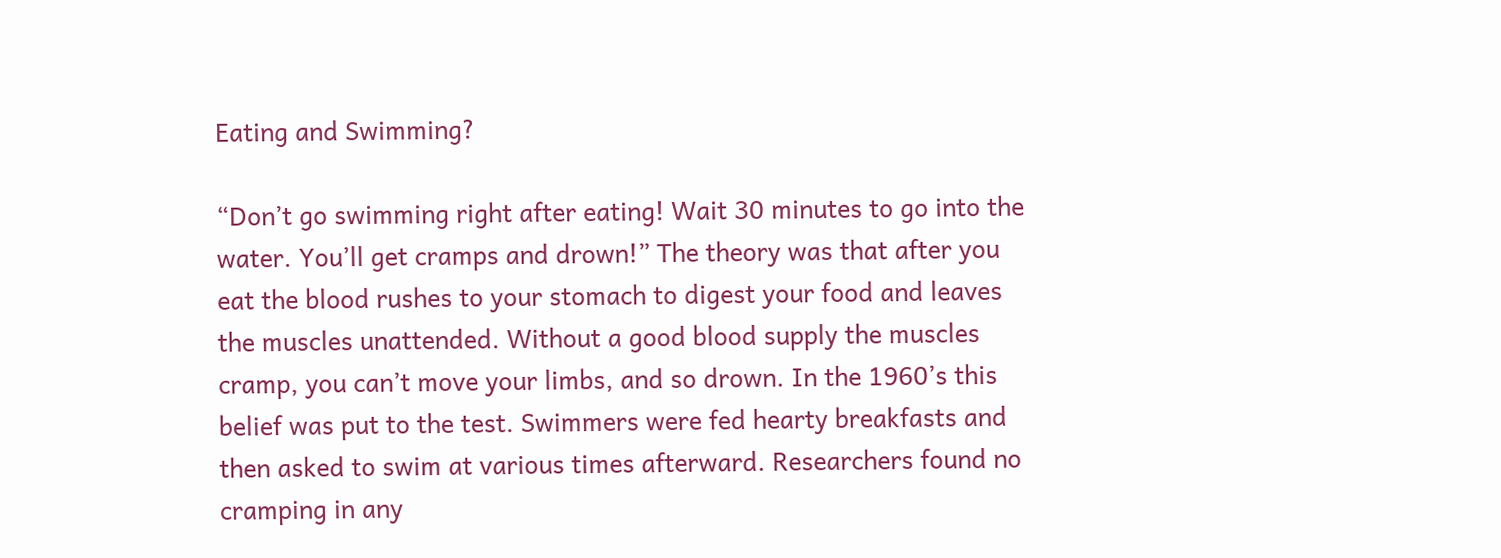Eating and Swimming?

“Don’t go swimming right after eating! Wait 30 minutes to go into the water. You’ll get cramps and drown!” The theory was that after you eat the blood rushes to your stomach to digest your food and leaves the muscles unattended. Without a good blood supply the muscles cramp, you can’t move your limbs, and so drown. In the 1960’s this belief was put to the test. Swimmers were fed hearty breakfasts and then asked to swim at various times afterward. Researchers found no cramping in any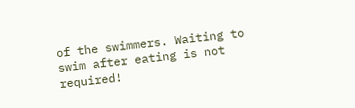of the swimmers. Waiting to swim after eating is not required!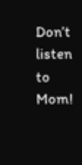Don’t listen to Mom!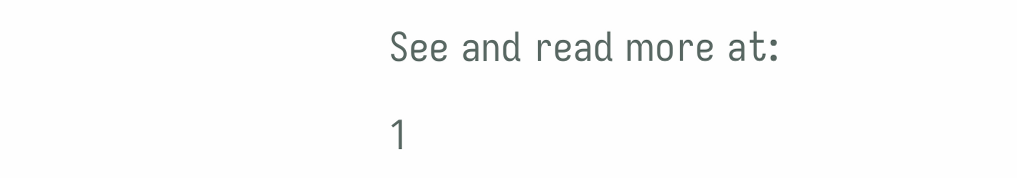See and read more at:

1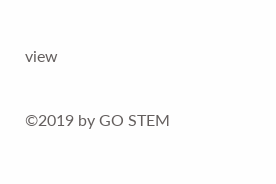view

©2019 by GO STEM